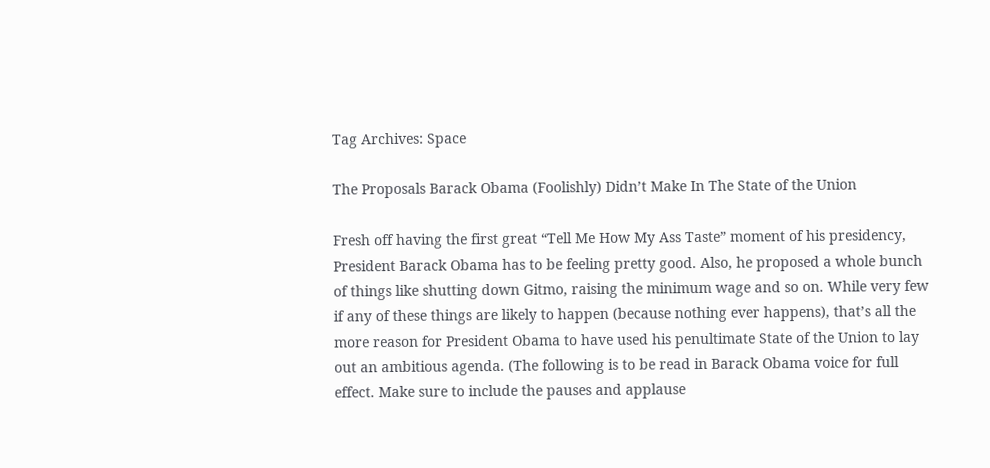Tag Archives: Space

The Proposals Barack Obama (Foolishly) Didn’t Make In The State of the Union

Fresh off having the first great “Tell Me How My Ass Taste” moment of his presidency, President Barack Obama has to be feeling pretty good. Also, he proposed a whole bunch of things like shutting down Gitmo, raising the minimum wage and so on. While very few if any of these things are likely to happen (because nothing ever happens), that’s all the more reason for President Obama to have used his penultimate State of the Union to lay out an ambitious agenda. (The following is to be read in Barack Obama voice for full effect. Make sure to include the pauses and applause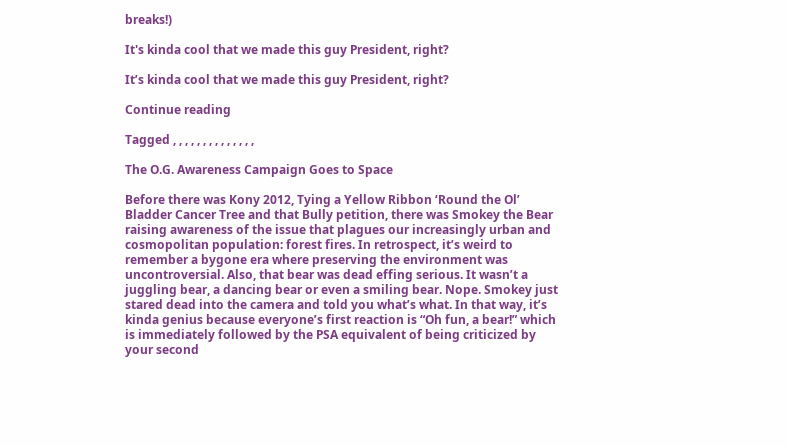breaks!)

It's kinda cool that we made this guy President, right?

It’s kinda cool that we made this guy President, right?

Continue reading

Tagged , , , , , , , , , , , , , ,

The O.G. Awareness Campaign Goes to Space

Before there was Kony 2012, Tying a Yellow Ribbon ‘Round the Ol’ Bladder Cancer Tree and that Bully petition, there was Smokey the Bear raising awareness of the issue that plagues our increasingly urban and cosmopolitan population: forest fires. In retrospect, it’s weird to remember a bygone era where preserving the environment was uncontroversial. Also, that bear was dead effing serious. It wasn’t a juggling bear, a dancing bear or even a smiling bear. Nope. Smokey just stared dead into the camera and told you what’s what. In that way, it’s kinda genius because everyone’s first reaction is “Oh fun, a bear!” which is immediately followed by the PSA equivalent of being criticized by your second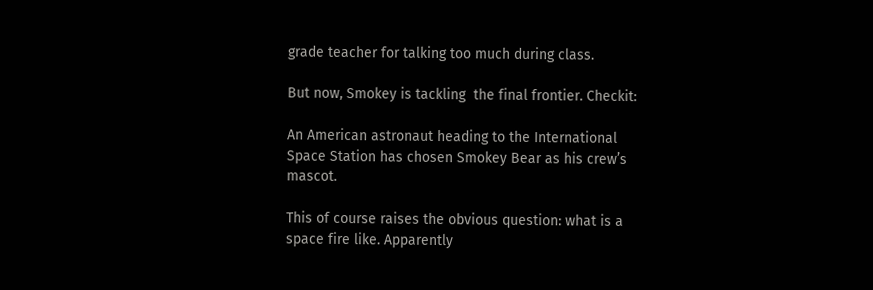grade teacher for talking too much during class.

But now, Smokey is tackling  the final frontier. Checkit:

An American astronaut heading to the International Space Station has chosen Smokey Bear as his crew’s mascot.

This of course raises the obvious question: what is a space fire like. Apparently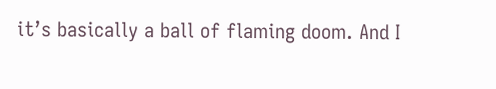it’s basically a ball of flaming doom. And I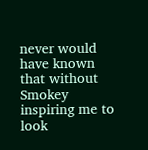never would have known that without Smokey inspiring me to look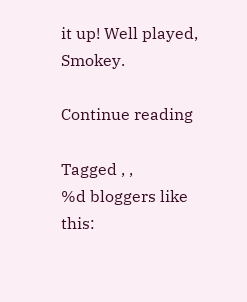it up! Well played, Smokey.

Continue reading

Tagged , ,
%d bloggers like this: